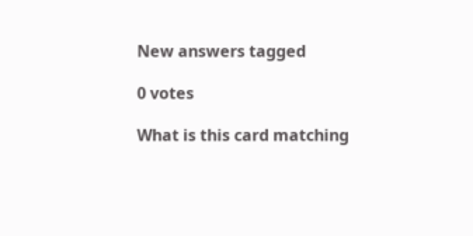New answers tagged

0 votes

What is this card matching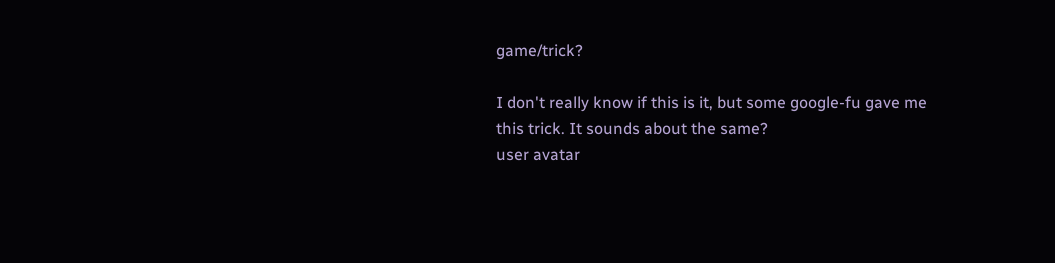game/trick?

I don't really know if this is it, but some google-fu gave me this trick. It sounds about the same?
user avatar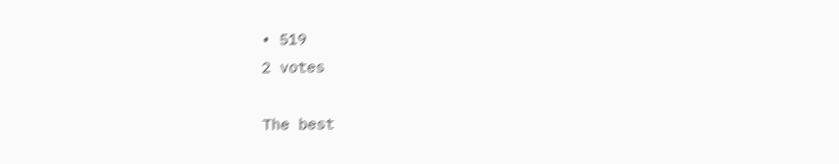• 519
2 votes

The best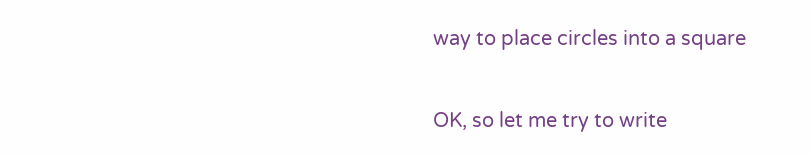way to place circles into a square

OK, so let me try to write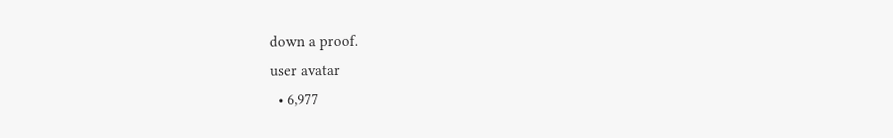down a proof.
user avatar
  • 6,977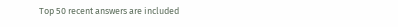Top 50 recent answers are included